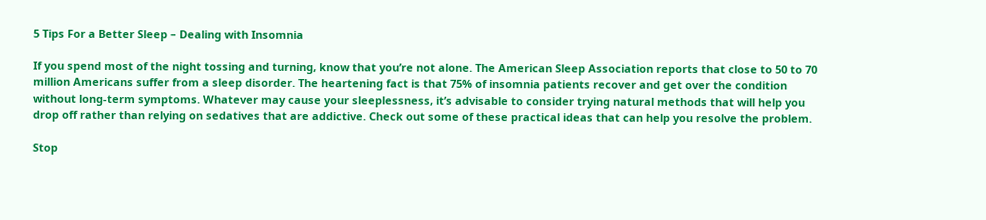5 Tips For a Better Sleep – Dealing with Insomnia

If you spend most of the night tossing and turning, know that you’re not alone. The American Sleep Association reports that close to 50 to 70 million Americans suffer from a sleep disorder. The heartening fact is that 75% of insomnia patients recover and get over the condition without long-term symptoms. Whatever may cause your sleeplessness, it’s advisable to consider trying natural methods that will help you drop off rather than relying on sedatives that are addictive. Check out some of these practical ideas that can help you resolve the problem.

Stop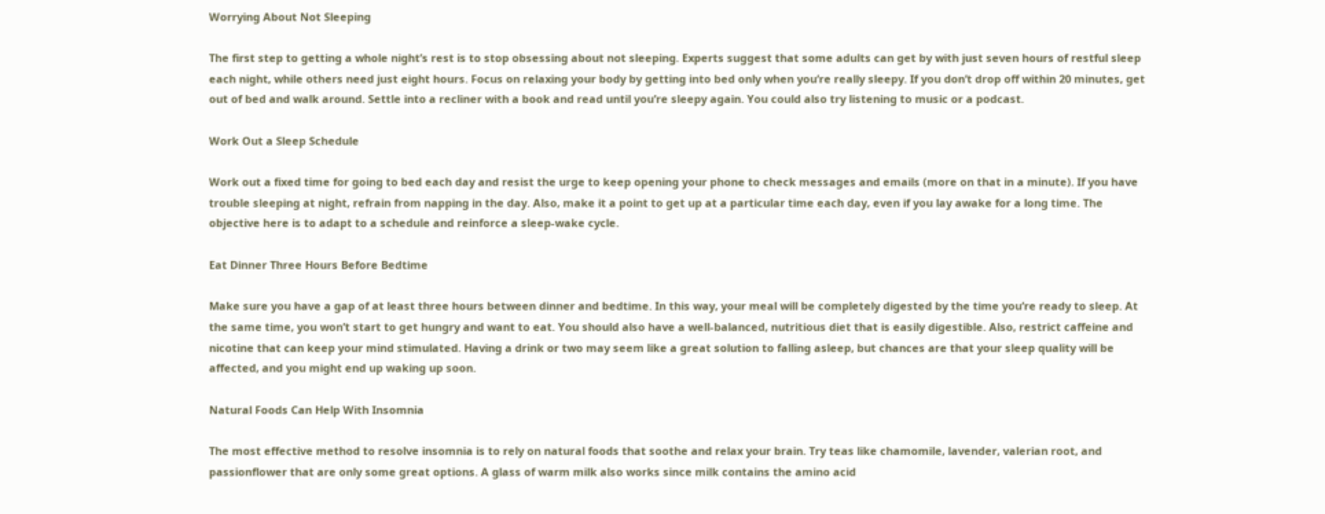Worrying About Not Sleeping

The first step to getting a whole night’s rest is to stop obsessing about not sleeping. Experts suggest that some adults can get by with just seven hours of restful sleep each night, while others need just eight hours. Focus on relaxing your body by getting into bed only when you’re really sleepy. If you don’t drop off within 20 minutes, get out of bed and walk around. Settle into a recliner with a book and read until you’re sleepy again. You could also try listening to music or a podcast.

Work Out a Sleep Schedule

Work out a fixed time for going to bed each day and resist the urge to keep opening your phone to check messages and emails (more on that in a minute). If you have trouble sleeping at night, refrain from napping in the day. Also, make it a point to get up at a particular time each day, even if you lay awake for a long time. The objective here is to adapt to a schedule and reinforce a sleep-wake cycle.

Eat Dinner Three Hours Before Bedtime

Make sure you have a gap of at least three hours between dinner and bedtime. In this way, your meal will be completely digested by the time you’re ready to sleep. At the same time, you won’t start to get hungry and want to eat. You should also have a well-balanced, nutritious diet that is easily digestible. Also, restrict caffeine and nicotine that can keep your mind stimulated. Having a drink or two may seem like a great solution to falling asleep, but chances are that your sleep quality will be affected, and you might end up waking up soon.

Natural Foods Can Help With Insomnia

The most effective method to resolve insomnia is to rely on natural foods that soothe and relax your brain. Try teas like chamomile, lavender, valerian root, and passionflower that are only some great options. A glass of warm milk also works since milk contains the amino acid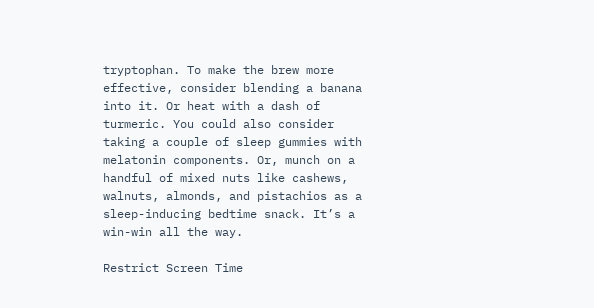tryptophan. To make the brew more effective, consider blending a banana into it. Or heat with a dash of turmeric. You could also consider taking a couple of sleep gummies with melatonin components. Or, munch on a handful of mixed nuts like cashews, walnuts, almonds, and pistachios as a sleep-inducing bedtime snack. It’s a win-win all the way.

Restrict Screen Time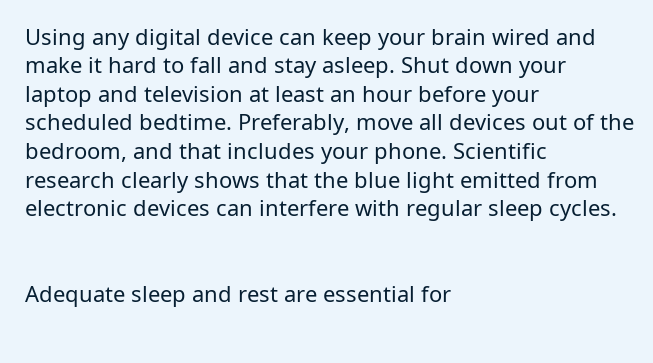Using any digital device can keep your brain wired and make it hard to fall and stay asleep. Shut down your laptop and television at least an hour before your scheduled bedtime. Preferably, move all devices out of the bedroom, and that includes your phone. Scientific research clearly shows that the blue light emitted from electronic devices can interfere with regular sleep cycles.


Adequate sleep and rest are essential for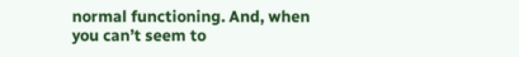normal functioning. And, when you can’t seem to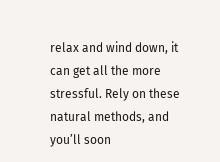relax and wind down, it can get all the more stressful. Rely on these natural methods, and you’ll soon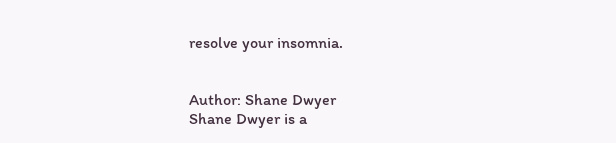resolve your insomnia.


Author: Shane Dwyer
Shane Dwyer is a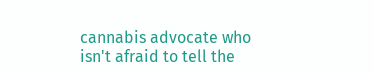cannabis advocate who isn't afraid to tell the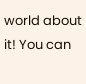world about it! You can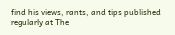find his views, rants, and tips published regularly at The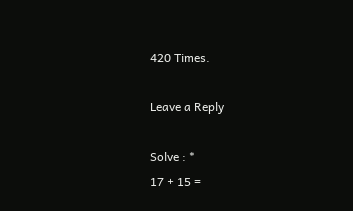420 Times.

Leave a Reply

Solve : *
17 + 15 =